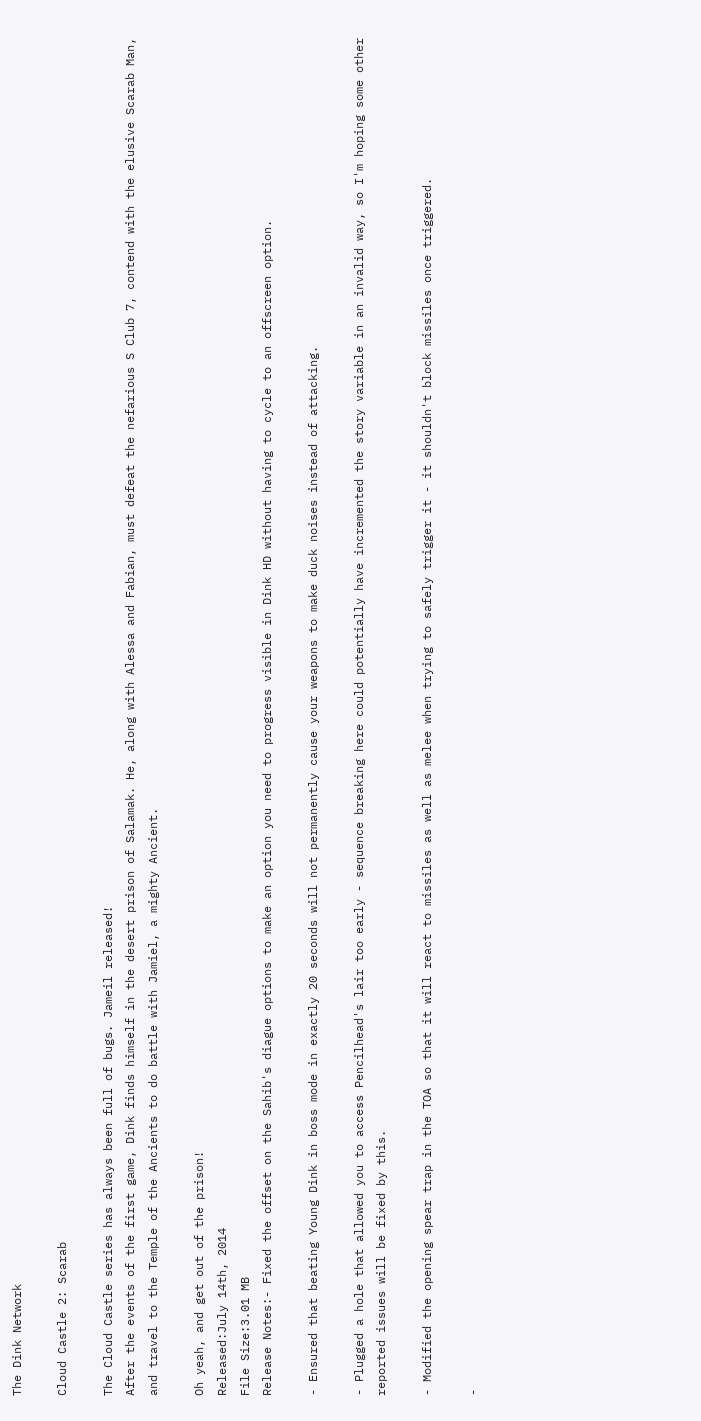The Dink Network

Cloud Castle 2: Scarab

The Cloud Castle series has always been full of bugs. Jameil released!
After the events of the first game, Dink finds himself in the desert prison of Salamak. He, along with Alessa and Fabian, must defeat the nefarious S Club 7, contend with the elusive Scarab Man, and travel to the Temple of the Ancients to do battle with Jamiel, a mighty Ancient.

Oh yeah, and get out of the prison!
Released:July 14th, 2014
File Size:3.01 MB
Release Notes:- Fixed the offset on the Sahib's diague options to make an option you need to progress visible in Dink HD without having to cycle to an offscreen option.

- Ensured that beating Young Dink in boss mode in exactly 20 seconds will not permanently cause your weapons to make duck noises instead of attacking.

- Plugged a hole that allowed you to access Pencilhead's lair too early - sequence breaking here could potentially have incremented the story variable in an invalid way, so I'm hoping some other reported issues will be fixed by this.

- Modified the opening spear trap in the TOA so that it will react to missiles as well as melee when trying to safely trigger it - it shouldn't block missiles once triggered.

-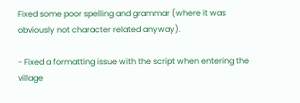Fixed some poor spelling and grammar (where it was obviously not character related anyway).

- Fixed a formatting issue with the script when entering the village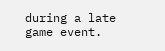during a late game event.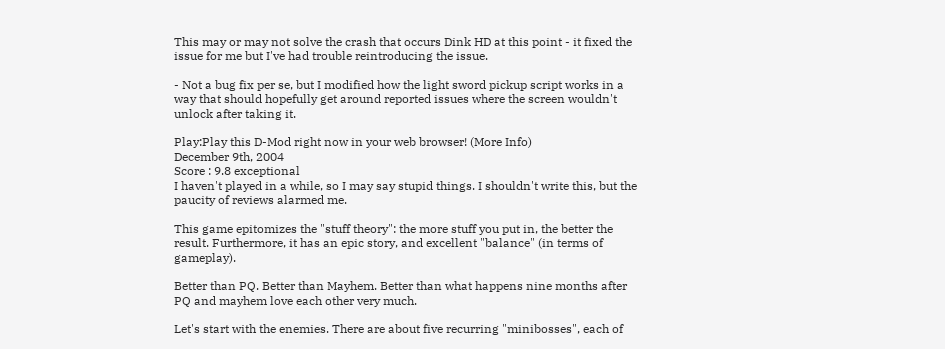This may or may not solve the crash that occurs Dink HD at this point - it fixed the issue for me but I've had trouble reintroducing the issue.

- Not a bug fix per se, but I modified how the light sword pickup script works in a way that should hopefully get around reported issues where the screen wouldn't unlock after taking it.

Play:Play this D-Mod right now in your web browser! (More Info)
December 9th, 2004
Score : 9.8 exceptional
I haven't played in a while, so I may say stupid things. I shouldn't write this, but the paucity of reviews alarmed me.

This game epitomizes the "stuff theory": the more stuff you put in, the better the result. Furthermore, it has an epic story, and excellent "balance" (in terms of gameplay).

Better than PQ. Better than Mayhem. Better than what happens nine months after PQ and mayhem love each other very much.

Let's start with the enemies. There are about five recurring "minibosses", each of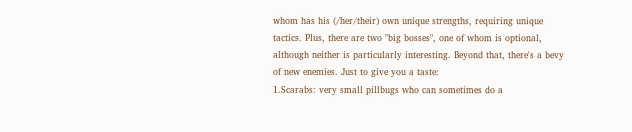whom has his (/her/their) own unique strengths, requiring unique tactics. Plus, there are two "big bosses", one of whom is optional, although neither is particularly interesting. Beyond that, there's a bevy of new enemies. Just to give you a taste:
1.Scarabs: very small pillbugs who can sometimes do a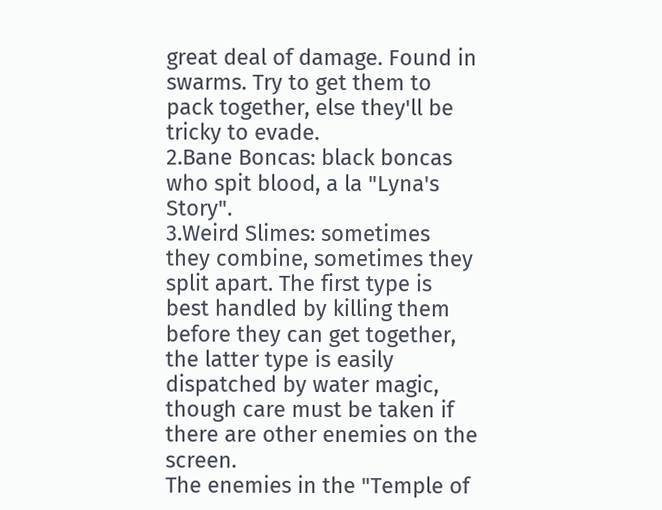great deal of damage. Found in swarms. Try to get them to pack together, else they'll be tricky to evade.
2.Bane Boncas: black boncas who spit blood, a la "Lyna's Story".
3.Weird Slimes: sometimes they combine, sometimes they split apart. The first type is best handled by killing them before they can get together, the latter type is easily dispatched by water magic, though care must be taken if there are other enemies on the screen.
The enemies in the "Temple of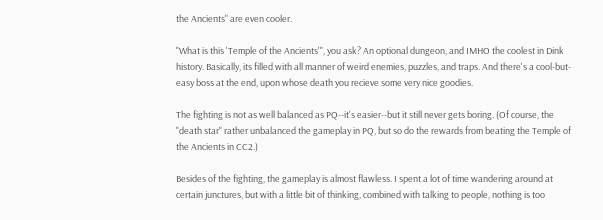the Ancients" are even cooler.

"What is this 'Temple of the Ancients'", you ask? An optional dungeon, and IMHO the coolest in Dink history. Basically, its filled with all manner of weird enemies, puzzles, and traps. And there's a cool-but-easy boss at the end, upon whose death you recieve some very nice goodies.

The fighting is not as well balanced as PQ--it's easier--but it still never gets boring. (Of course, the "death star" rather unbalanced the gameplay in PQ, but so do the rewards from beating the Temple of the Ancients in CC2.)

Besides of the fighting, the gameplay is almost flawless. I spent a lot of time wandering around at certain junctures, but with a little bit of thinking, combined with talking to people, nothing is too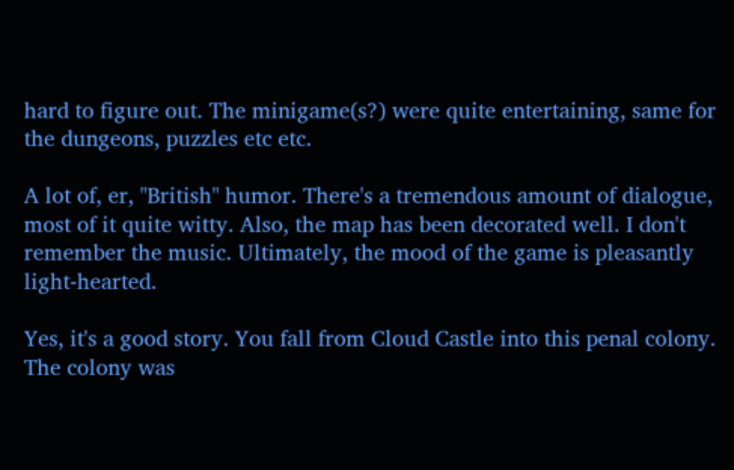hard to figure out. The minigame(s?) were quite entertaining, same for the dungeons, puzzles etc etc.

A lot of, er, "British" humor. There's a tremendous amount of dialogue, most of it quite witty. Also, the map has been decorated well. I don't remember the music. Ultimately, the mood of the game is pleasantly light-hearted.

Yes, it's a good story. You fall from Cloud Castle into this penal colony. The colony was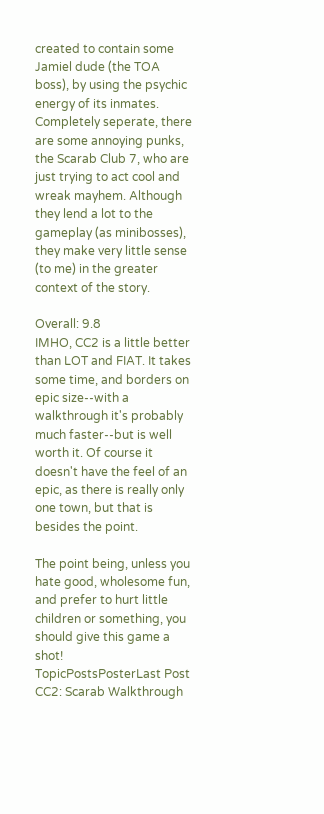created to contain some Jamiel dude (the TOA boss), by using the psychic energy of its inmates. Completely seperate, there are some annoying punks, the Scarab Club 7, who are just trying to act cool and wreak mayhem. Although they lend a lot to the gameplay (as minibosses), they make very little sense (to me) in the greater context of the story.

Overall: 9.8
IMHO, CC2 is a little better than LOT and FIAT. It takes some time, and borders on epic size--with a walkthrough it's probably much faster--but is well worth it. Of course it doesn't have the feel of an epic, as there is really only one town, but that is besides the point.

The point being, unless you hate good, wholesome fun, and prefer to hurt little children or something, you should give this game a shot!
TopicPostsPosterLast Post
CC2: Scarab Walkthrough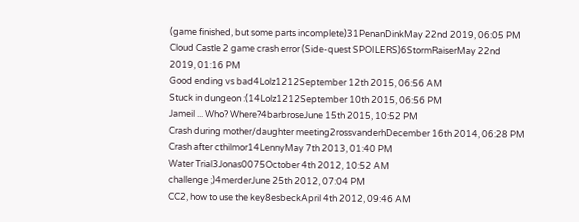(game finished, but some parts incomplete)31PenanDinkMay 22nd 2019, 06:05 PM
Cloud Castle 2 game crash error (Side-quest SPOILERS)6StormRaiserMay 22nd 2019, 01:16 PM
Good ending vs bad4Lolz1212September 12th 2015, 06:56 AM
Stuck in dungeon :(14Lolz1212September 10th 2015, 06:56 PM
Jameil ... Who? Where?4barbroseJune 15th 2015, 10:52 PM
Crash during mother/daughter meeting2rossvanderhDecember 16th 2014, 06:28 PM
Crash after cthilmor14LennyMay 7th 2013, 01:40 PM
Water Trial3Jonas0075October 4th 2012, 10:52 AM
challenge ;)4merderJune 25th 2012, 07:04 PM
CC2, how to use the key8esbeckApril 4th 2012, 09:46 AM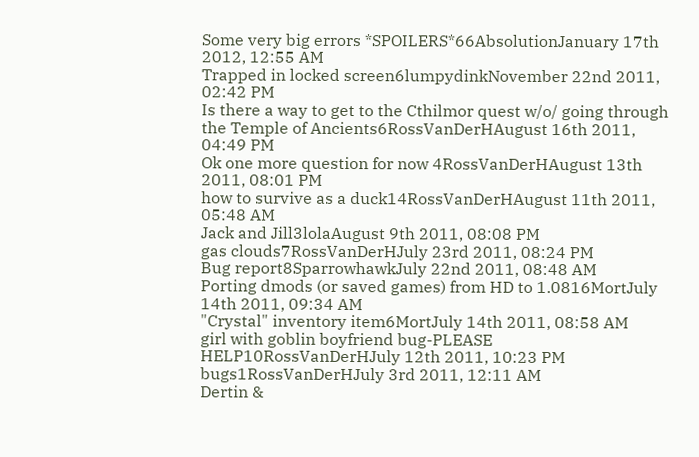Some very big errors *SPOILERS*66AbsolutionJanuary 17th 2012, 12:55 AM
Trapped in locked screen6lumpydinkNovember 22nd 2011, 02:42 PM
Is there a way to get to the Cthilmor quest w/o/ going through the Temple of Ancients6RossVanDerHAugust 16th 2011, 04:49 PM
Ok one more question for now 4RossVanDerHAugust 13th 2011, 08:01 PM
how to survive as a duck14RossVanDerHAugust 11th 2011, 05:48 AM
Jack and Jill3lolaAugust 9th 2011, 08:08 PM
gas clouds7RossVanDerHJuly 23rd 2011, 08:24 PM
Bug report8SparrowhawkJuly 22nd 2011, 08:48 AM
Porting dmods (or saved games) from HD to 1.0816MortJuly 14th 2011, 09:34 AM
"Crystal" inventory item6MortJuly 14th 2011, 08:58 AM
girl with goblin boyfriend bug-PLEASE HELP10RossVanDerHJuly 12th 2011, 10:23 PM
bugs1RossVanDerHJuly 3rd 2011, 12:11 AM
Dertin &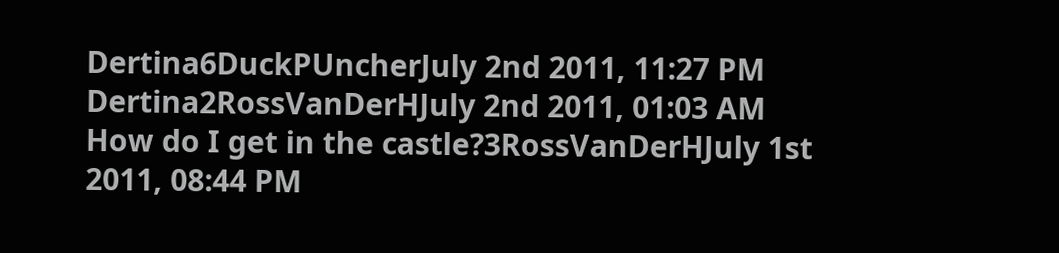Dertina6DuckPUncherJuly 2nd 2011, 11:27 PM
Dertina2RossVanDerHJuly 2nd 2011, 01:03 AM
How do I get in the castle?3RossVanDerHJuly 1st 2011, 08:44 PM